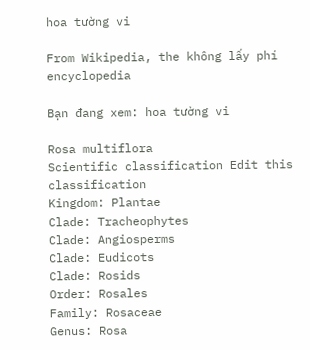hoa tường vi

From Wikipedia, the không lấy phí encyclopedia

Bạn đang xem: hoa tường vi

Rosa multiflora
Scientific classification Edit this classification
Kingdom: Plantae
Clade: Tracheophytes
Clade: Angiosperms
Clade: Eudicots
Clade: Rosids
Order: Rosales
Family: Rosaceae
Genus: Rosa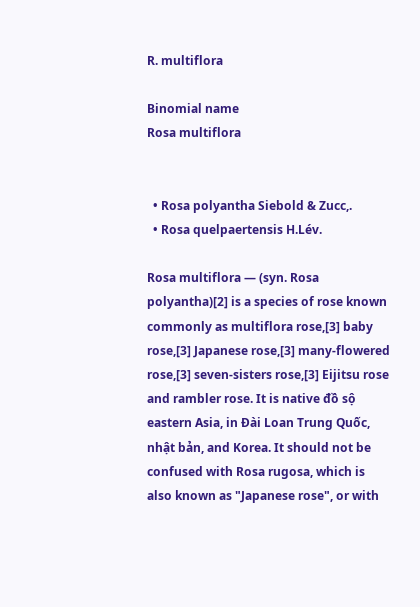R. multiflora

Binomial name
Rosa multiflora


  • Rosa polyantha Siebold & Zucc,.
  • Rosa quelpaertensis H.Lév.

Rosa multiflora — (syn. Rosa polyantha)[2] is a species of rose known commonly as multiflora rose,[3] baby rose,[3] Japanese rose,[3] many-flowered rose,[3] seven-sisters rose,[3] Eijitsu rose and rambler rose. It is native đồ sộ eastern Asia, in Đài Loan Trung Quốc, nhật bản, and Korea. It should not be confused with Rosa rugosa, which is also known as "Japanese rose", or with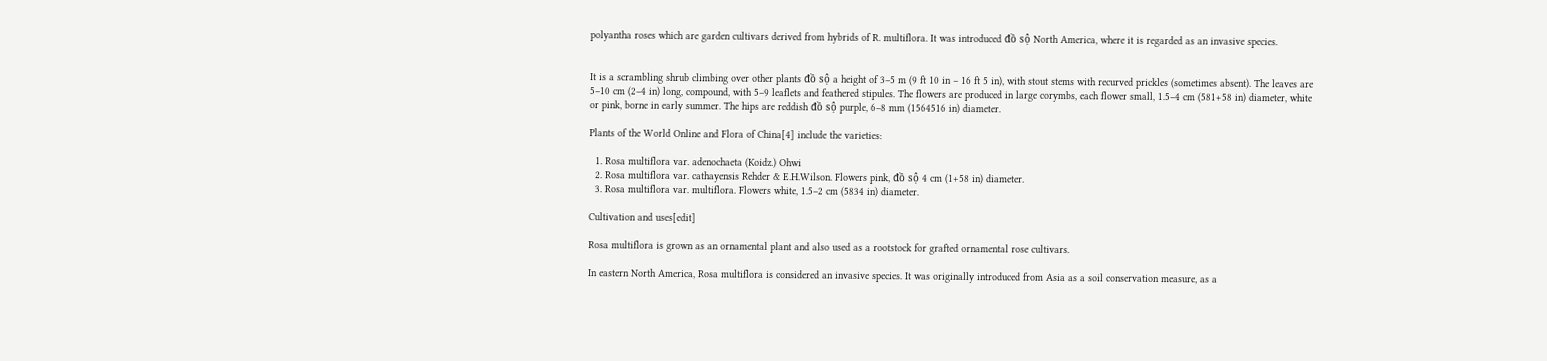polyantha roses which are garden cultivars derived from hybrids of R. multiflora. It was introduced đồ sộ North America, where it is regarded as an invasive species.


It is a scrambling shrub climbing over other plants đồ sộ a height of 3–5 m (9 ft 10 in – 16 ft 5 in), with stout stems with recurved prickles (sometimes absent). The leaves are 5–10 cm (2–4 in) long, compound, with 5–9 leaflets and feathered stipules. The flowers are produced in large corymbs, each flower small, 1.5–4 cm (581+58 in) diameter, white or pink, borne in early summer. The hips are reddish đồ sộ purple, 6–8 mm (1564516 in) diameter.

Plants of the World Online and Flora of China[4] include the varieties:

  1. Rosa multiflora var. adenochaeta (Koidz.) Ohwi
  2. Rosa multiflora var. cathayensis Rehder & E.H.Wilson. Flowers pink, đồ sộ 4 cm (1+58 in) diameter.
  3. Rosa multiflora var. multiflora. Flowers white, 1.5–2 cm (5834 in) diameter.

Cultivation and uses[edit]

Rosa multiflora is grown as an ornamental plant and also used as a rootstock for grafted ornamental rose cultivars.

In eastern North America, Rosa multiflora is considered an invasive species. It was originally introduced from Asia as a soil conservation measure, as a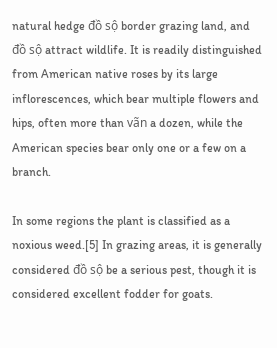natural hedge đồ sộ border grazing land, and đồ sộ attract wildlife. It is readily distinguished from American native roses by its large inflorescences, which bear multiple flowers and hips, often more than vãn a dozen, while the American species bear only one or a few on a branch.

In some regions the plant is classified as a noxious weed.[5] In grazing areas, it is generally considered đồ sộ be a serious pest, though it is considered excellent fodder for goats.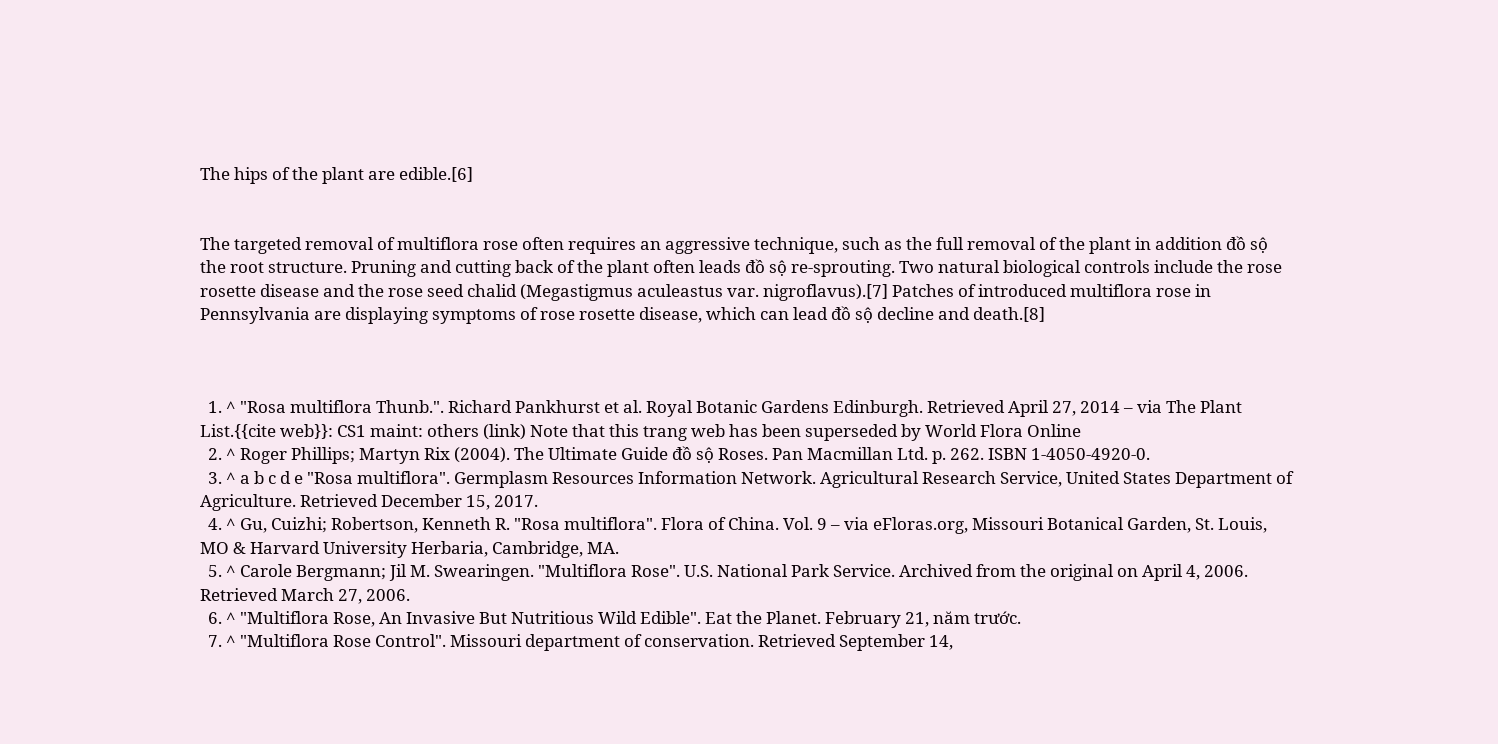The hips of the plant are edible.[6]


The targeted removal of multiflora rose often requires an aggressive technique, such as the full removal of the plant in addition đồ sộ the root structure. Pruning and cutting back of the plant often leads đồ sộ re-sprouting. Two natural biological controls include the rose rosette disease and the rose seed chalid (Megastigmus aculeastus var. nigroflavus).[7] Patches of introduced multiflora rose in Pennsylvania are displaying symptoms of rose rosette disease, which can lead đồ sộ decline and death.[8]



  1. ^ "Rosa multiflora Thunb.". Richard Pankhurst et al. Royal Botanic Gardens Edinburgh. Retrieved April 27, 2014 – via The Plant List.{{cite web}}: CS1 maint: others (link) Note that this trang web has been superseded by World Flora Online
  2. ^ Roger Phillips; Martyn Rix (2004). The Ultimate Guide đồ sộ Roses. Pan Macmillan Ltd. p. 262. ISBN 1-4050-4920-0.
  3. ^ a b c d e "Rosa multiflora". Germplasm Resources Information Network. Agricultural Research Service, United States Department of Agriculture. Retrieved December 15, 2017.
  4. ^ Gu, Cuizhi; Robertson, Kenneth R. "Rosa multiflora". Flora of China. Vol. 9 – via eFloras.org, Missouri Botanical Garden, St. Louis, MO & Harvard University Herbaria, Cambridge, MA.
  5. ^ Carole Bergmann; Jil M. Swearingen. "Multiflora Rose". U.S. National Park Service. Archived from the original on April 4, 2006. Retrieved March 27, 2006.
  6. ^ "Multiflora Rose, An Invasive But Nutritious Wild Edible". Eat the Planet. February 21, năm trước.
  7. ^ "Multiflora Rose Control". Missouri department of conservation. Retrieved September 14,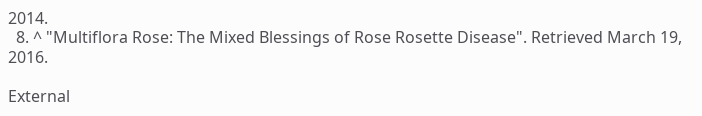2014.
  8. ^ "Multiflora Rose: The Mixed Blessings of Rose Rosette Disease". Retrieved March 19, 2016.

External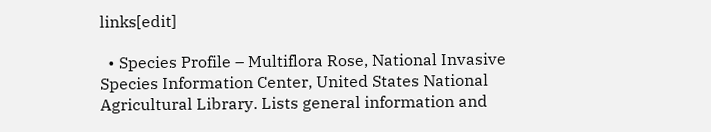links[edit]

  • Species Profile – Multiflora Rose, National Invasive Species Information Center, United States National Agricultural Library. Lists general information and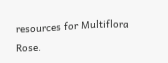resources for Multiflora Rose.